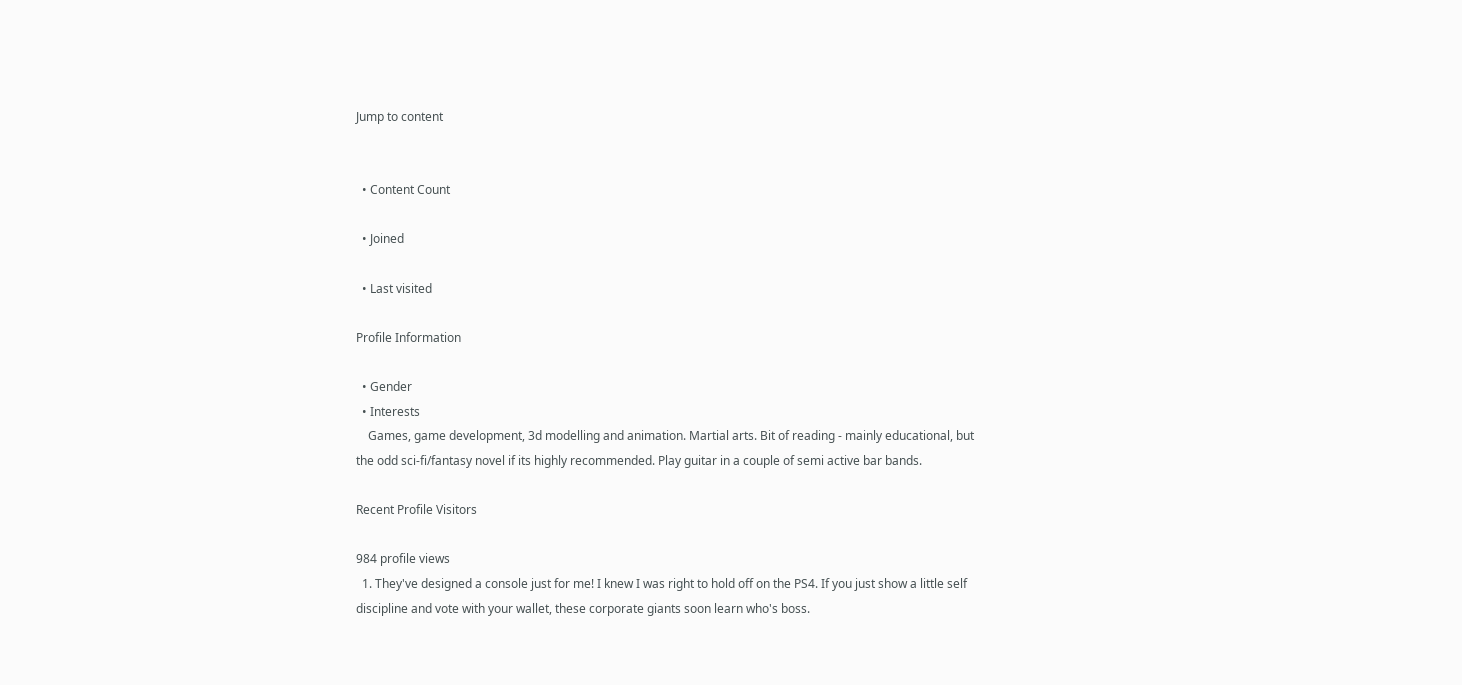Jump to content


  • Content Count

  • Joined

  • Last visited

Profile Information

  • Gender
  • Interests
    Games, game development, 3d modelling and animation. Martial arts. Bit of reading - mainly educational, but the odd sci-fi/fantasy novel if its highly recommended. Play guitar in a couple of semi active bar bands.

Recent Profile Visitors

984 profile views
  1. They've designed a console just for me! I knew I was right to hold off on the PS4. If you just show a little self discipline and vote with your wallet, these corporate giants soon learn who's boss.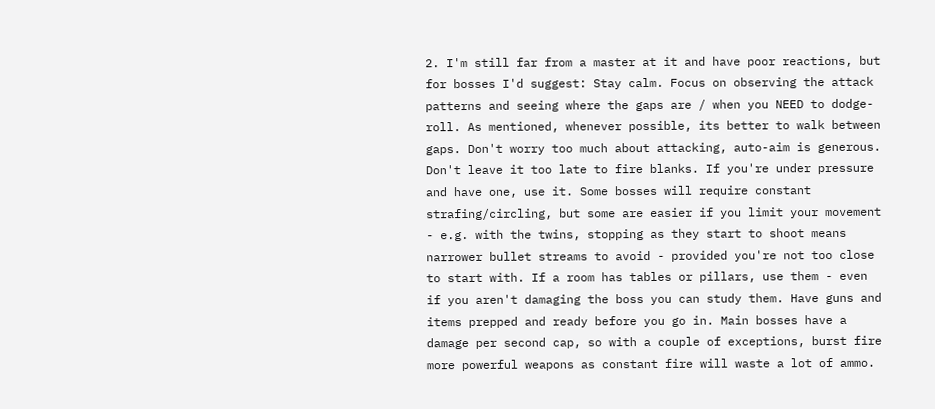2. I'm still far from a master at it and have poor reactions, but for bosses I'd suggest: Stay calm. Focus on observing the attack patterns and seeing where the gaps are / when you NEED to dodge-roll. As mentioned, whenever possible, its better to walk between gaps. Don't worry too much about attacking, auto-aim is generous. Don't leave it too late to fire blanks. If you're under pressure and have one, use it. Some bosses will require constant strafing/circling, but some are easier if you limit your movement - e.g. with the twins, stopping as they start to shoot means narrower bullet streams to avoid - provided you're not too close to start with. If a room has tables or pillars, use them - even if you aren't damaging the boss you can study them. Have guns and items prepped and ready before you go in. Main bosses have a damage per second cap, so with a couple of exceptions, burst fire more powerful weapons as constant fire will waste a lot of ammo.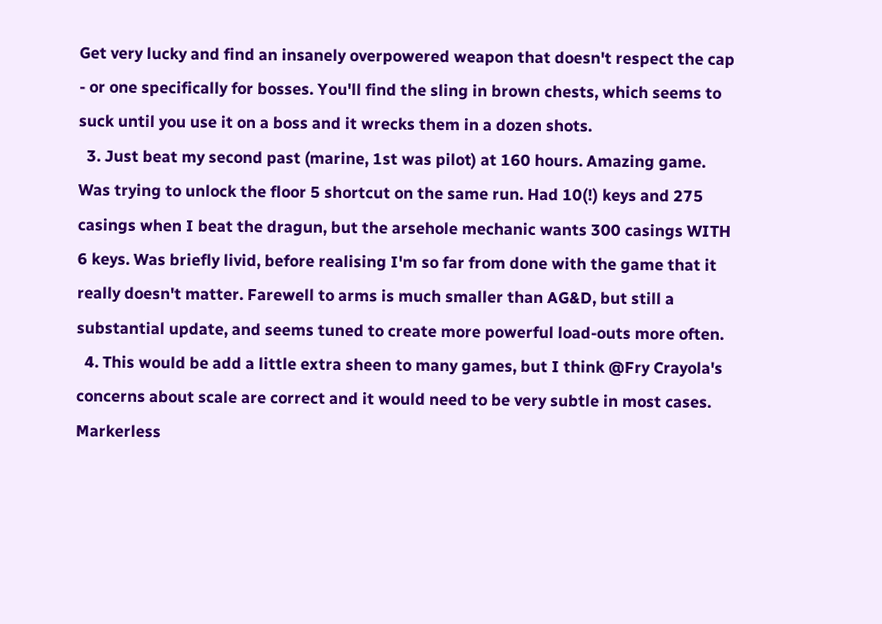Get very lucky and find an insanely overpowered weapon that doesn't respect the cap - or one specifically for bosses. You'll find the sling in brown chests, which seems to suck until you use it on a boss and it wrecks them in a dozen shots.
  3. Just beat my second past (marine, 1st was pilot) at 160 hours. Amazing game. Was trying to unlock the floor 5 shortcut on the same run. Had 10(!) keys and 275 casings when I beat the dragun, but the arsehole mechanic wants 300 casings WITH 6 keys. Was briefly livid, before realising I'm so far from done with the game that it really doesn't matter. Farewell to arms is much smaller than AG&D, but still a substantial update, and seems tuned to create more powerful load-outs more often.
  4. This would be add a little extra sheen to many games, but I think @Fry Crayola's concerns about scale are correct and it would need to be very subtle in most cases. Markerless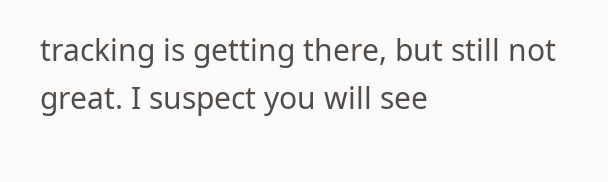tracking is getting there, but still not great. I suspect you will see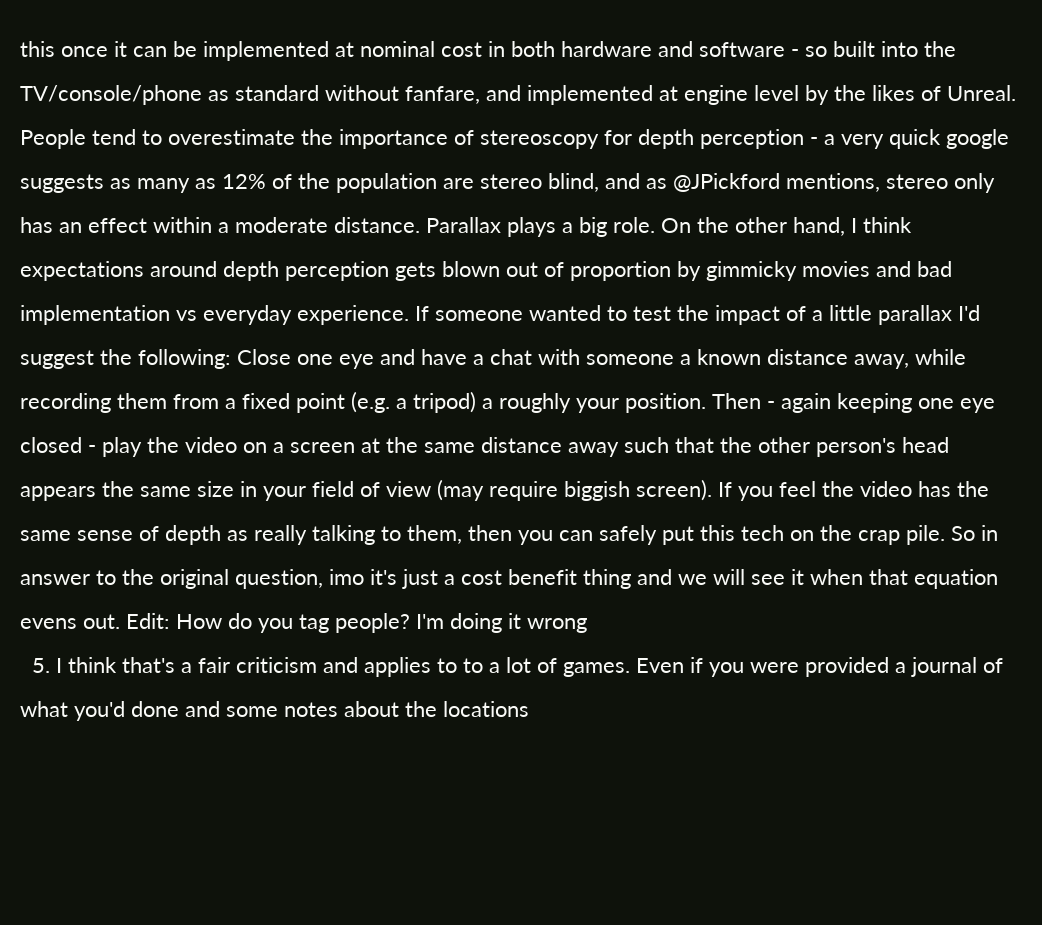this once it can be implemented at nominal cost in both hardware and software - so built into the TV/console/phone as standard without fanfare, and implemented at engine level by the likes of Unreal. People tend to overestimate the importance of stereoscopy for depth perception - a very quick google suggests as many as 12% of the population are stereo blind, and as @JPickford mentions, stereo only has an effect within a moderate distance. Parallax plays a big role. On the other hand, I think expectations around depth perception gets blown out of proportion by gimmicky movies and bad implementation vs everyday experience. If someone wanted to test the impact of a little parallax I'd suggest the following: Close one eye and have a chat with someone a known distance away, while recording them from a fixed point (e.g. a tripod) a roughly your position. Then - again keeping one eye closed - play the video on a screen at the same distance away such that the other person's head appears the same size in your field of view (may require biggish screen). If you feel the video has the same sense of depth as really talking to them, then you can safely put this tech on the crap pile. So in answer to the original question, imo it's just a cost benefit thing and we will see it when that equation evens out. Edit: How do you tag people? I'm doing it wrong
  5. I think that's a fair criticism and applies to to a lot of games. Even if you were provided a journal of what you'd done and some notes about the locations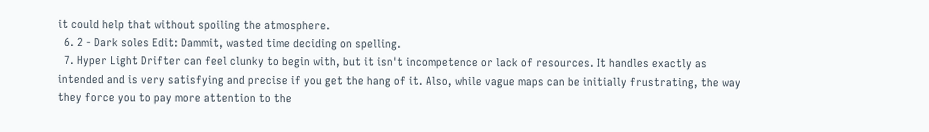it could help that without spoiling the atmosphere.
  6. 2 - Dark soles Edit: Dammit, wasted time deciding on spelling.
  7. Hyper Light Drifter can feel clunky to begin with, but it isn't incompetence or lack of resources. It handles exactly as intended and is very satisfying and precise if you get the hang of it. Also, while vague maps can be initially frustrating, the way they force you to pay more attention to the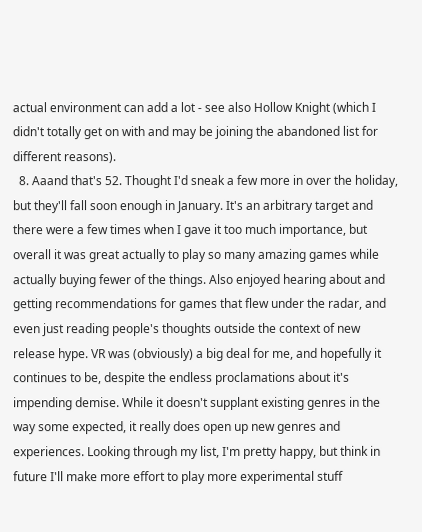actual environment can add a lot - see also Hollow Knight (which I didn't totally get on with and may be joining the abandoned list for different reasons).
  8. Aaand that's 52. Thought I'd sneak a few more in over the holiday, but they'll fall soon enough in January. It's an arbitrary target and there were a few times when I gave it too much importance, but overall it was great actually to play so many amazing games while actually buying fewer of the things. Also enjoyed hearing about and getting recommendations for games that flew under the radar, and even just reading people's thoughts outside the context of new release hype. VR was (obviously) a big deal for me, and hopefully it continues to be, despite the endless proclamations about it's impending demise. While it doesn't supplant existing genres in the way some expected, it really does open up new genres and experiences. Looking through my list, I'm pretty happy, but think in future I'll make more effort to play more experimental stuff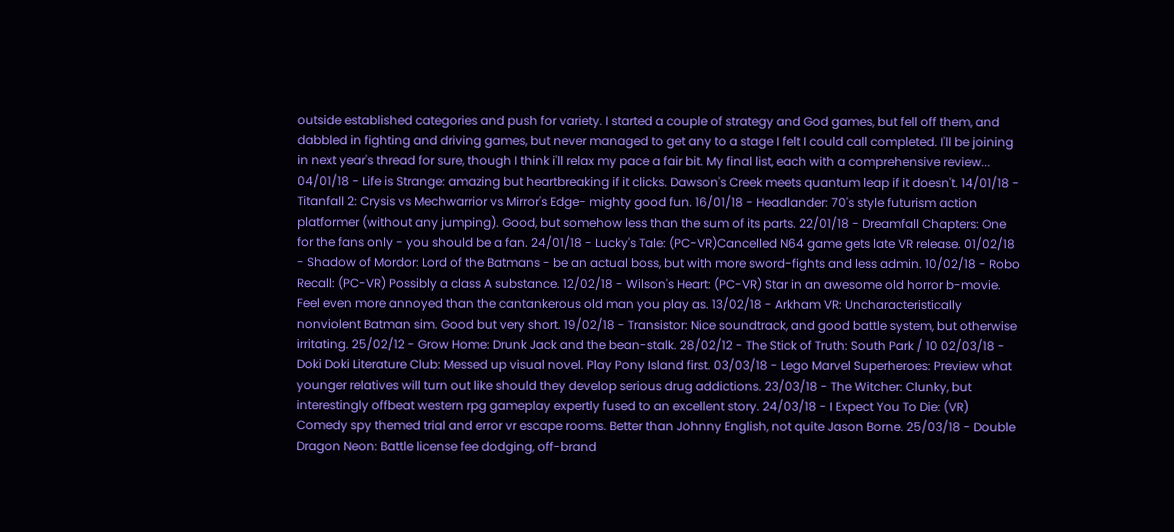outside established categories and push for variety. I started a couple of strategy and God games, but fell off them, and dabbled in fighting and driving games, but never managed to get any to a stage I felt I could call completed. I'll be joining in next year's thread for sure, though I think i'll relax my pace a fair bit. My final list, each with a comprehensive review... 04/01/18 - Life is Strange: amazing but heartbreaking if it clicks. Dawson's Creek meets quantum leap if it doesn't. 14/01/18 - Titanfall 2: Crysis vs Mechwarrior vs Mirror's Edge- mighty good fun. 16/01/18 - Headlander: 70's style futurism action platformer (without any jumping). Good, but somehow less than the sum of its parts. 22/01/18 - Dreamfall Chapters: One for the fans only - you should be a fan. 24/01/18 - Lucky's Tale: (PC-VR)Cancelled N64 game gets late VR release. 01/02/18 - Shadow of Mordor: Lord of the Batmans - be an actual boss, but with more sword-fights and less admin. 10/02/18 - Robo Recall: (PC-VR) Possibly a class A substance. 12/02/18 - Wilson's Heart: (PC-VR) Star in an awesome old horror b-movie. Feel even more annoyed than the cantankerous old man you play as. 13/02/18 - Arkham VR: Uncharacteristically nonviolent Batman sim. Good but very short. 19/02/18 - Transistor: Nice soundtrack, and good battle system, but otherwise irritating. 25/02/12 - Grow Home: Drunk Jack and the bean-stalk. 28/02/12 - The Stick of Truth: South Park / 10 02/03/18 - Doki Doki Literature Club: Messed up visual novel. Play Pony Island first. 03/03/18 - Lego Marvel Superheroes: Preview what younger relatives will turn out like should they develop serious drug addictions. 23/03/18 - The Witcher: Clunky, but interestingly offbeat western rpg gameplay expertly fused to an excellent story. 24/03/18 - I Expect You To Die: (VR) Comedy spy themed trial and error vr escape rooms. Better than Johnny English, not quite Jason Borne. 25/03/18 - Double Dragon Neon: Battle license fee dodging, off-brand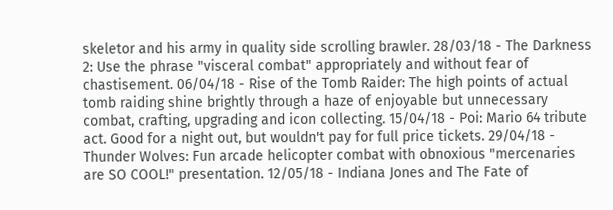skeletor and his army in quality side scrolling brawler. 28/03/18 - The Darkness 2: Use the phrase "visceral combat" appropriately and without fear of chastisement. 06/04/18 - Rise of the Tomb Raider: The high points of actual tomb raiding shine brightly through a haze of enjoyable but unnecessary combat, crafting, upgrading and icon collecting. 15/04/18 - Poi: Mario 64 tribute act. Good for a night out, but wouldn't pay for full price tickets. 29/04/18 - Thunder Wolves: Fun arcade helicopter combat with obnoxious "mercenaries are SO COOL!" presentation. 12/05/18 - Indiana Jones and The Fate of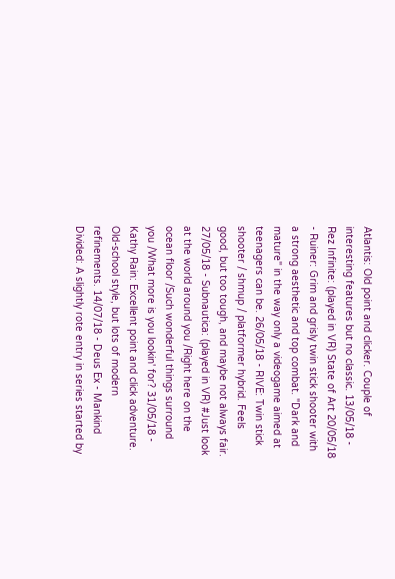Atlantis: Old point and clicker. Couple of interesting features but no classic. 13/05/18 - Rez Infinite: (played in VR) State of Art 20/05/18 - Ruiner: Grim and grisly twin stick shooter with a strong aesthetic and top combat. "Dark and mature" in the way only a videogame aimed at teenagers can be. 26/05/18 - RIVE: Twin stick shooter / shmup / platformer hybrid. Feels good, but too tough, and maybe not always fair. 27/05/18 - Subnautica: (played in VR) #Just look at the world around you /Right here on the ocean floor /Such wonderful things surround you /What more is you lookin' for? 31/05/18 - Kathy Rain: Excellent point and click adventure. Old-school style, but lots of modern refinements. 14/07/18 - Deus Ex - Mankind Divided: A slightly rote entry in series started by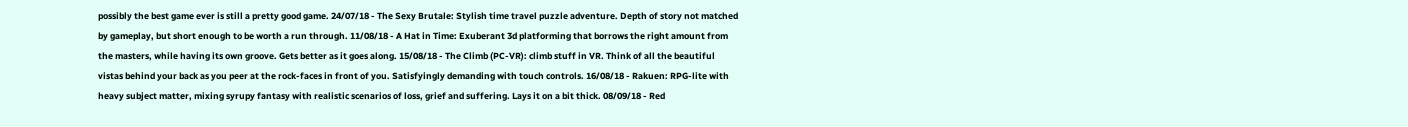possibly the best game ever is still a pretty good game. 24/07/18 - The Sexy Brutale: Stylish time travel puzzle adventure. Depth of story not matched by gameplay, but short enough to be worth a run through. 11/08/18 - A Hat in Time: Exuberant 3d platforming that borrows the right amount from the masters, while having its own groove. Gets better as it goes along. 15/08/18 - The Climb (PC-VR): climb stuff in VR. Think of all the beautiful vistas behind your back as you peer at the rock-faces in front of you. Satisfyingly demanding with touch controls. 16/08/18 - Rakuen: RPG-lite with heavy subject matter, mixing syrupy fantasy with realistic scenarios of loss, grief and suffering. Lays it on a bit thick. 08/09/18 - Red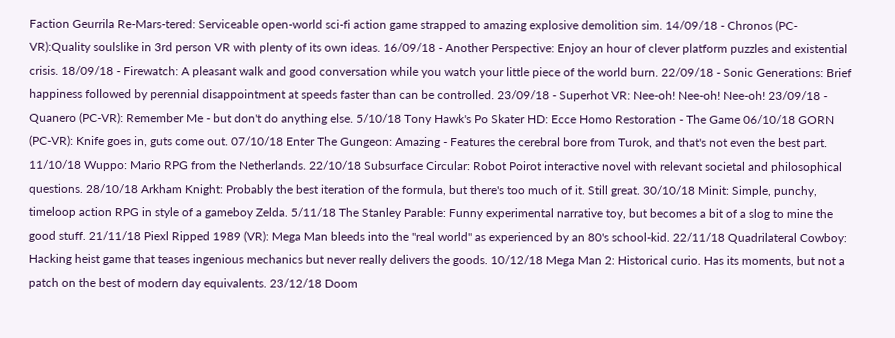Faction Geurrila Re-Mars-tered: Serviceable open-world sci-fi action game strapped to amazing explosive demolition sim. 14/09/18 - Chronos (PC-VR):Quality soulslike in 3rd person VR with plenty of its own ideas. 16/09/18 - Another Perspective: Enjoy an hour of clever platform puzzles and existential crisis. 18/09/18 - Firewatch: A pleasant walk and good conversation while you watch your little piece of the world burn. 22/09/18 - Sonic Generations: Brief happiness followed by perennial disappointment at speeds faster than can be controlled. 23/09/18 - Superhot VR: Nee-oh! Nee-oh! Nee-oh! 23/09/18 - Quanero (PC-VR): Remember Me - but don't do anything else. 5/10/18 Tony Hawk's Po Skater HD: Ecce Homo Restoration - The Game 06/10/18 GORN (PC-VR): Knife goes in, guts come out. 07/10/18 Enter The Gungeon: Amazing - Features the cerebral bore from Turok, and that's not even the best part. 11/10/18 Wuppo: Mario RPG from the Netherlands. 22/10/18 Subsurface Circular: Robot Poirot interactive novel with relevant societal and philosophical questions. 28/10/18 Arkham Knight: Probably the best iteration of the formula, but there's too much of it. Still great. 30/10/18 Minit: Simple, punchy, timeloop action RPG in style of a gameboy Zelda. 5/11/18 The Stanley Parable: Funny experimental narrative toy, but becomes a bit of a slog to mine the good stuff. 21/11/18 Piexl Ripped 1989 (VR): Mega Man bleeds into the "real world" as experienced by an 80's school-kid. 22/11/18 Quadrilateral Cowboy: Hacking heist game that teases ingenious mechanics but never really delivers the goods. 10/12/18 Mega Man 2: Historical curio. Has its moments, but not a patch on the best of modern day equivalents. 23/12/18 Doom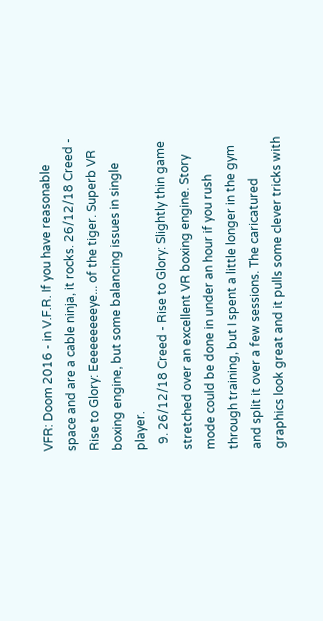VFR: Doom 2016 - in V.F.R. If you have reasonable space and are a cable ninja, it rocks. 26/12/18 Creed - Rise to Glory: Eeeeeeeeeye... of the tiger. Superb VR boxing engine, but some balancing issues in single player.
  9. 26/12/18 Creed - Rise to Glory: Slightly thin game stretched over an excellent VR boxing engine. Story mode could be done in under an hour if you rush through training, but I spent a little longer in the gym and split it over a few sessions. The caricatured graphics look great and it pulls some clever tricks with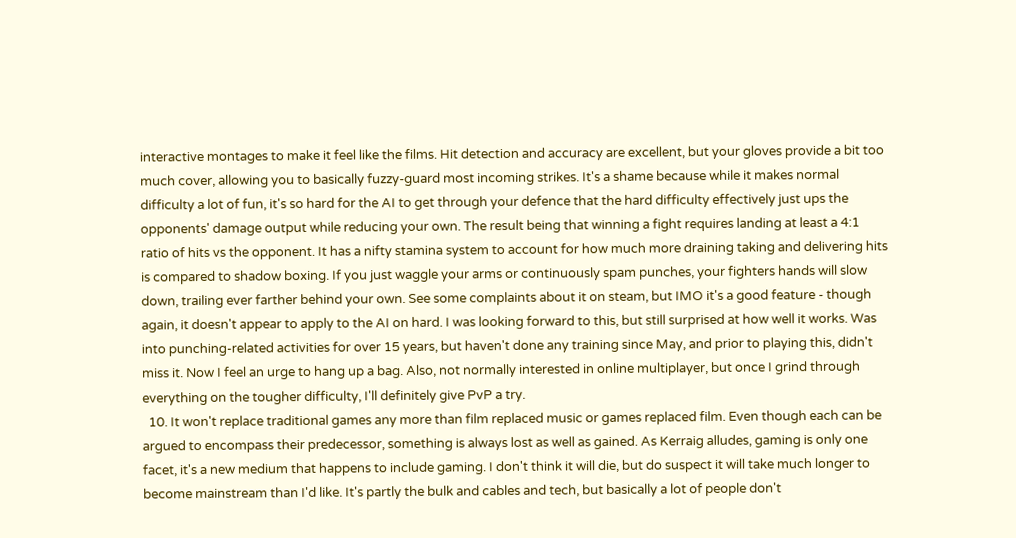interactive montages to make it feel like the films. Hit detection and accuracy are excellent, but your gloves provide a bit too much cover, allowing you to basically fuzzy-guard most incoming strikes. It's a shame because while it makes normal difficulty a lot of fun, it's so hard for the AI to get through your defence that the hard difficulty effectively just ups the opponents' damage output while reducing your own. The result being that winning a fight requires landing at least a 4:1 ratio of hits vs the opponent. It has a nifty stamina system to account for how much more draining taking and delivering hits is compared to shadow boxing. If you just waggle your arms or continuously spam punches, your fighters hands will slow down, trailing ever farther behind your own. See some complaints about it on steam, but IMO it's a good feature - though again, it doesn't appear to apply to the AI on hard. I was looking forward to this, but still surprised at how well it works. Was into punching-related activities for over 15 years, but haven't done any training since May, and prior to playing this, didn't miss it. Now I feel an urge to hang up a bag. Also, not normally interested in online multiplayer, but once I grind through everything on the tougher difficulty, I'll definitely give PvP a try.
  10. It won't replace traditional games any more than film replaced music or games replaced film. Even though each can be argued to encompass their predecessor, something is always lost as well as gained. As Kerraig alludes, gaming is only one facet, it's a new medium that happens to include gaming. I don't think it will die, but do suspect it will take much longer to become mainstream than I'd like. It's partly the bulk and cables and tech, but basically a lot of people don't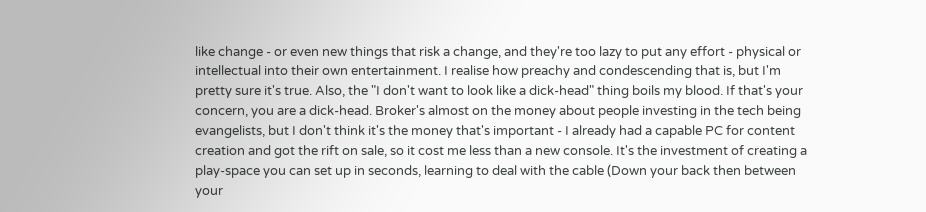like change - or even new things that risk a change, and they're too lazy to put any effort - physical or intellectual into their own entertainment. I realise how preachy and condescending that is, but I'm pretty sure it's true. Also, the "I don't want to look like a dick-head" thing boils my blood. If that's your concern, you are a dick-head. Broker's almost on the money about people investing in the tech being evangelists, but I don't think it's the money that's important - I already had a capable PC for content creation and got the rift on sale, so it cost me less than a new console. It's the investment of creating a play-space you can set up in seconds, learning to deal with the cable (Down your back then between your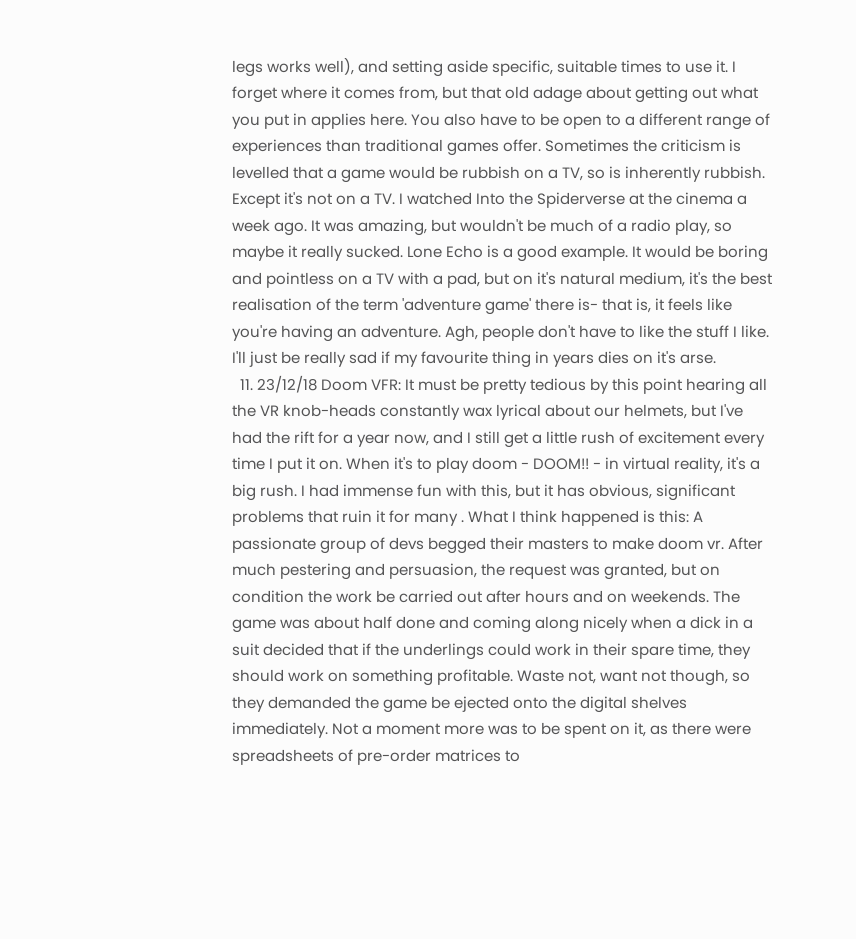legs works well), and setting aside specific, suitable times to use it. I forget where it comes from, but that old adage about getting out what you put in applies here. You also have to be open to a different range of experiences than traditional games offer. Sometimes the criticism is levelled that a game would be rubbish on a TV, so is inherently rubbish. Except it's not on a TV. I watched Into the Spiderverse at the cinema a week ago. It was amazing, but wouldn't be much of a radio play, so maybe it really sucked. Lone Echo is a good example. It would be boring and pointless on a TV with a pad, but on it's natural medium, it's the best realisation of the term 'adventure game' there is- that is, it feels like you're having an adventure. Agh, people don't have to like the stuff I like. I'll just be really sad if my favourite thing in years dies on it's arse.
  11. 23/12/18 Doom VFR: It must be pretty tedious by this point hearing all the VR knob-heads constantly wax lyrical about our helmets, but I've had the rift for a year now, and I still get a little rush of excitement every time I put it on. When it's to play doom - DOOM!! - in virtual reality, it's a big rush. I had immense fun with this, but it has obvious, significant problems that ruin it for many . What I think happened is this: A passionate group of devs begged their masters to make doom vr. After much pestering and persuasion, the request was granted, but on condition the work be carried out after hours and on weekends. The game was about half done and coming along nicely when a dick in a suit decided that if the underlings could work in their spare time, they should work on something profitable. Waste not, want not though, so they demanded the game be ejected onto the digital shelves immediately. Not a moment more was to be spent on it, as there were spreadsheets of pre-order matrices to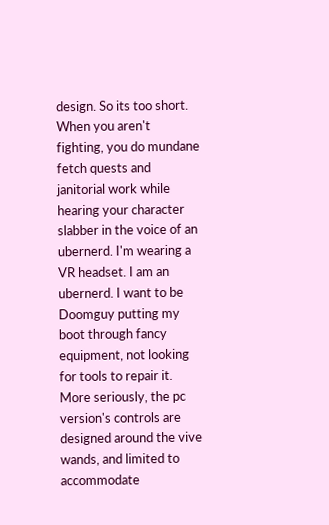design. So its too short. When you aren't fighting, you do mundane fetch quests and janitorial work while hearing your character slabber in the voice of an ubernerd. I'm wearing a VR headset. I am an ubernerd. I want to be Doomguy putting my boot through fancy equipment, not looking for tools to repair it. More seriously, the pc version's controls are designed around the vive wands, and limited to accommodate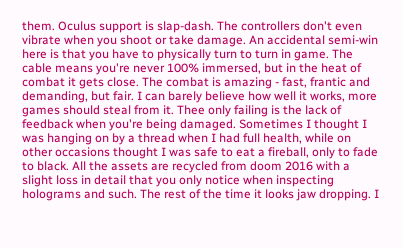them. Oculus support is slap-dash. The controllers don't even vibrate when you shoot or take damage. An accidental semi-win here is that you have to physically turn to turn in game. The cable means you're never 100% immersed, but in the heat of combat it gets close. The combat is amazing - fast, frantic and demanding, but fair. I can barely believe how well it works, more games should steal from it. Thee only failing is the lack of feedback when you're being damaged. Sometimes I thought I was hanging on by a thread when I had full health, while on other occasions thought I was safe to eat a fireball, only to fade to black. All the assets are recycled from doom 2016 with a slight loss in detail that you only notice when inspecting holograms and such. The rest of the time it looks jaw dropping. I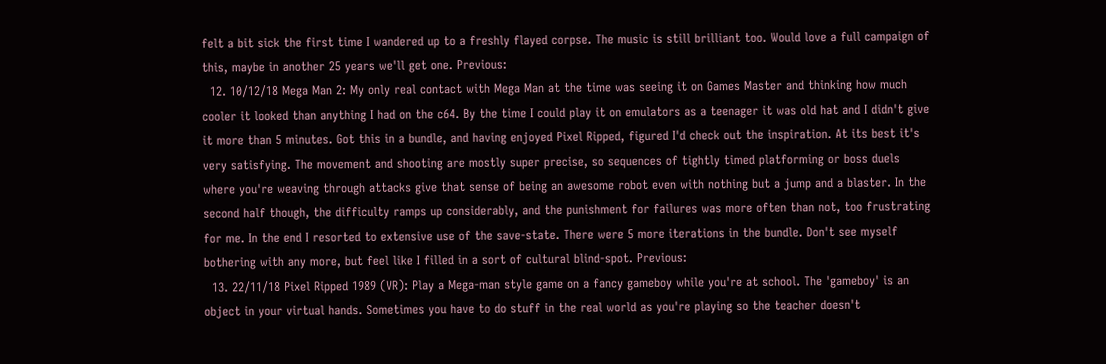felt a bit sick the first time I wandered up to a freshly flayed corpse. The music is still brilliant too. Would love a full campaign of this, maybe in another 25 years we'll get one. Previous:
  12. 10/12/18 Mega Man 2: My only real contact with Mega Man at the time was seeing it on Games Master and thinking how much cooler it looked than anything I had on the c64. By the time I could play it on emulators as a teenager it was old hat and I didn't give it more than 5 minutes. Got this in a bundle, and having enjoyed Pixel Ripped, figured I'd check out the inspiration. At its best it's very satisfying. The movement and shooting are mostly super precise, so sequences of tightly timed platforming or boss duels where you're weaving through attacks give that sense of being an awesome robot even with nothing but a jump and a blaster. In the second half though, the difficulty ramps up considerably, and the punishment for failures was more often than not, too frustrating for me. In the end I resorted to extensive use of the save-state. There were 5 more iterations in the bundle. Don't see myself bothering with any more, but feel like I filled in a sort of cultural blind-spot. Previous:
  13. 22/11/18 Pixel Ripped 1989 (VR): Play a Mega-man style game on a fancy gameboy while you're at school. The 'gameboy' is an object in your virtual hands. Sometimes you have to do stuff in the real world as you're playing so the teacher doesn't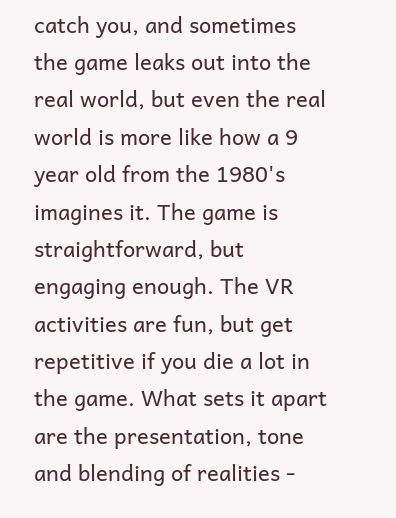catch you, and sometimes the game leaks out into the real world, but even the real world is more like how a 9 year old from the 1980's imagines it. The game is straightforward, but engaging enough. The VR activities are fun, but get repetitive if you die a lot in the game. What sets it apart are the presentation, tone and blending of realities -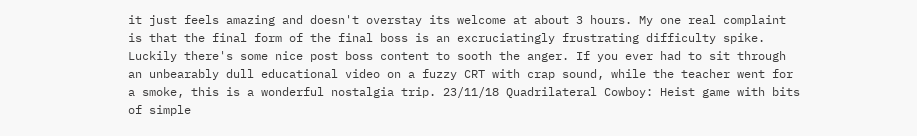it just feels amazing and doesn't overstay its welcome at about 3 hours. My one real complaint is that the final form of the final boss is an excruciatingly frustrating difficulty spike. Luckily there's some nice post boss content to sooth the anger. If you ever had to sit through an unbearably dull educational video on a fuzzy CRT with crap sound, while the teacher went for a smoke, this is a wonderful nostalgia trip. 23/11/18 Quadrilateral Cowboy: Heist game with bits of simple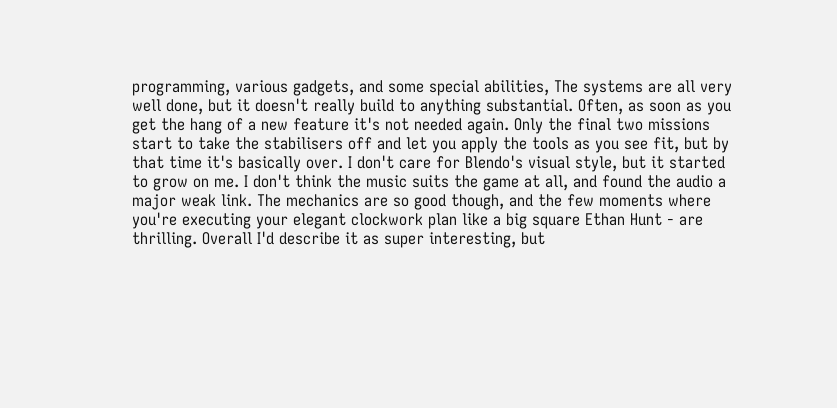programming, various gadgets, and some special abilities, The systems are all very well done, but it doesn't really build to anything substantial. Often, as soon as you get the hang of a new feature it's not needed again. Only the final two missions start to take the stabilisers off and let you apply the tools as you see fit, but by that time it's basically over. I don't care for Blendo's visual style, but it started to grow on me. I don't think the music suits the game at all, and found the audio a major weak link. The mechanics are so good though, and the few moments where you're executing your elegant clockwork plan like a big square Ethan Hunt - are thrilling. Overall I'd describe it as super interesting, but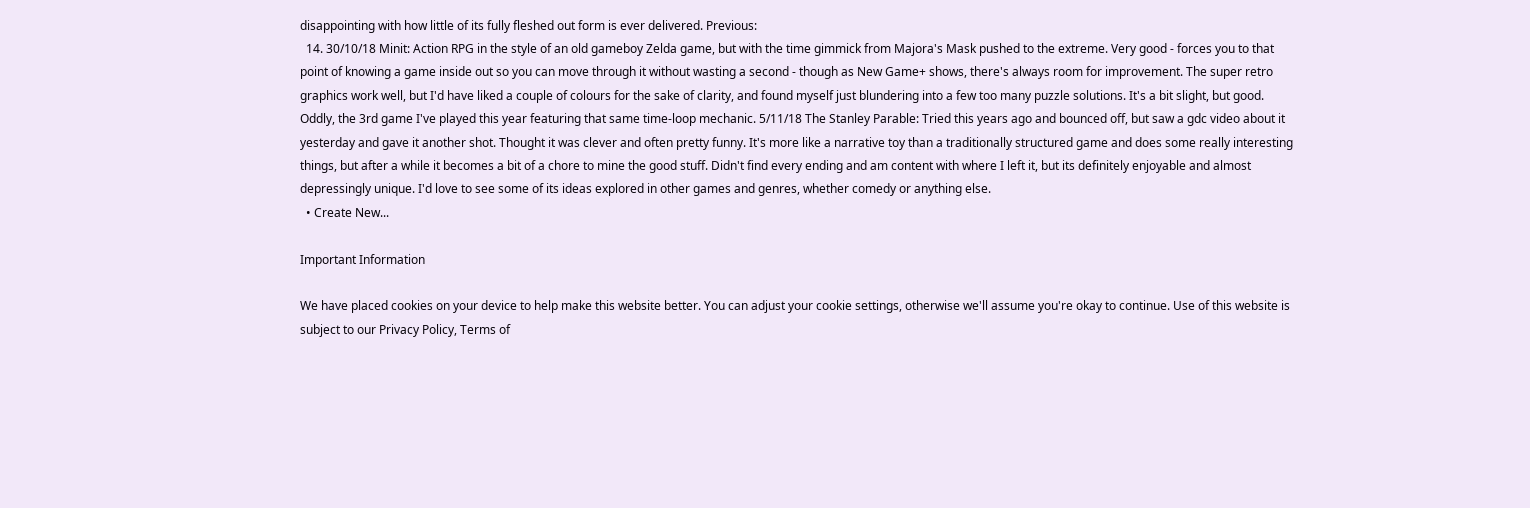disappointing with how little of its fully fleshed out form is ever delivered. Previous:
  14. 30/10/18 Minit: Action RPG in the style of an old gameboy Zelda game, but with the time gimmick from Majora's Mask pushed to the extreme. Very good - forces you to that point of knowing a game inside out so you can move through it without wasting a second - though as New Game+ shows, there's always room for improvement. The super retro graphics work well, but I'd have liked a couple of colours for the sake of clarity, and found myself just blundering into a few too many puzzle solutions. It's a bit slight, but good. Oddly, the 3rd game I've played this year featuring that same time-loop mechanic. 5/11/18 The Stanley Parable: Tried this years ago and bounced off, but saw a gdc video about it yesterday and gave it another shot. Thought it was clever and often pretty funny. It's more like a narrative toy than a traditionally structured game and does some really interesting things, but after a while it becomes a bit of a chore to mine the good stuff. Didn't find every ending and am content with where I left it, but its definitely enjoyable and almost depressingly unique. I'd love to see some of its ideas explored in other games and genres, whether comedy or anything else.
  • Create New...

Important Information

We have placed cookies on your device to help make this website better. You can adjust your cookie settings, otherwise we'll assume you're okay to continue. Use of this website is subject to our Privacy Policy, Terms of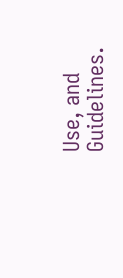Use, and Guidelines.